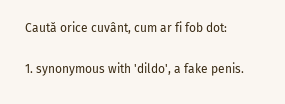Caută orice cuvânt, cum ar fi fob dot:

1. synonymous with 'dildo', a fake penis.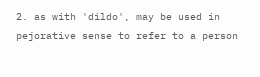2. as with 'dildo', may be used in pejorative sense to refer to a person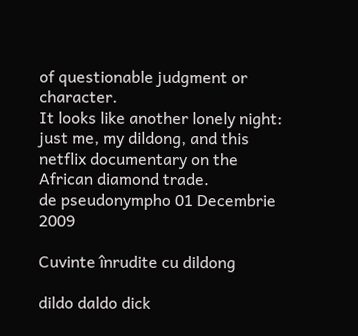of questionable judgment or character.
It looks like another lonely night: just me, my dildong, and this netflix documentary on the African diamond trade.
de pseudonympho 01 Decembrie 2009

Cuvinte înrudite cu dildong

dildo daldo dick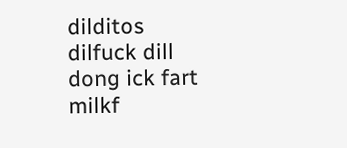dilditos dilfuck dill dong ick fart milkf